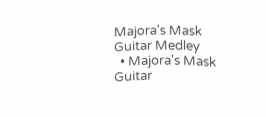Majora's Mask Guitar Medley
  • Majora's Mask Guitar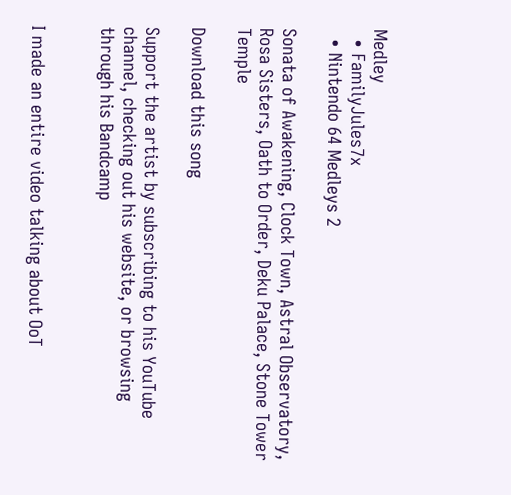Medley
  • FamilyJules7x
  • Nintendo 64 Medleys 2

Sonata of Awakening, Clock Town, Astral Observatory, Rosa Sisters, Oath to Order, Deku Palace, Stone Tower Temple

Download this song

Support the artist by subscribing to his YouTube channel, checking out his website, or browsing through his Bandcamp


I made an entire video talking about OoT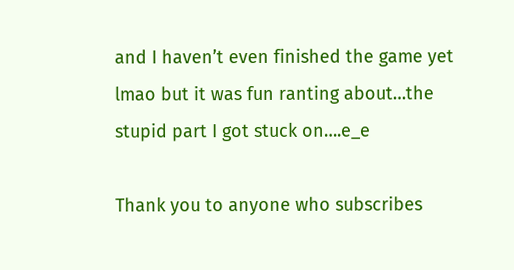and I haven’t even finished the game yet lmao but it was fun ranting about…the stupid part I got stuck on….e_e

Thank you to anyone who subscribes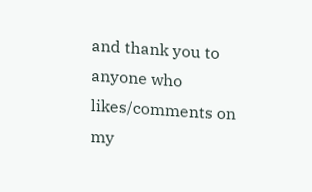and thank you to anyone who likes/comments on my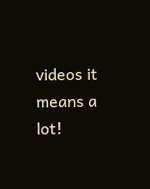videos it means a lot!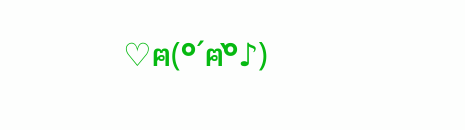♡ฅ(ᐤˊฅˋᐤ♪)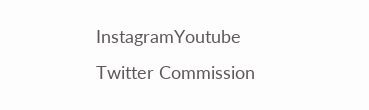InstagramYoutube Twitter Commission